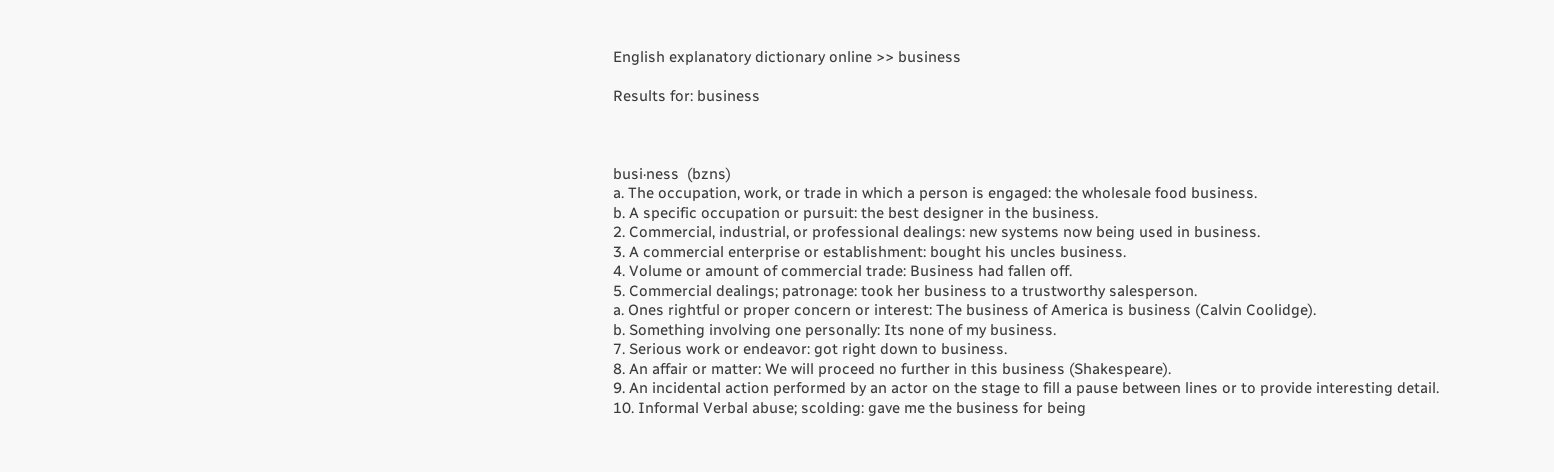English explanatory dictionary online >> business

Results for: business



busi·ness  (bzns)
a. The occupation, work, or trade in which a person is engaged: the wholesale food business.
b. A specific occupation or pursuit: the best designer in the business.
2. Commercial, industrial, or professional dealings: new systems now being used in business.
3. A commercial enterprise or establishment: bought his uncles business.
4. Volume or amount of commercial trade: Business had fallen off.
5. Commercial dealings; patronage: took her business to a trustworthy salesperson.
a. Ones rightful or proper concern or interest: The business of America is business (Calvin Coolidge).
b. Something involving one personally: Its none of my business.
7. Serious work or endeavor: got right down to business.
8. An affair or matter: We will proceed no further in this business (Shakespeare).
9. An incidental action performed by an actor on the stage to fill a pause between lines or to provide interesting detail.
10. Informal Verbal abuse; scolding: gave me the business for being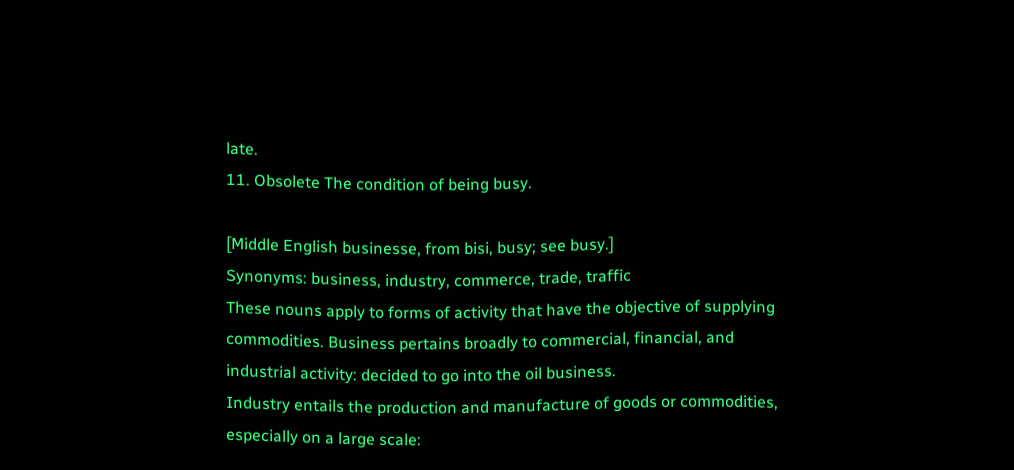late.
11. Obsolete The condition of being busy.

[Middle English businesse, from bisi, busy; see busy.]
Synonyms: business, industry, commerce, trade, traffic
These nouns apply to forms of activity that have the objective of supplying commodities. Business pertains broadly to commercial, financial, and industrial activity: decided to go into the oil business.
Industry entails the production and manufacture of goods or commodities, especially on a large scale: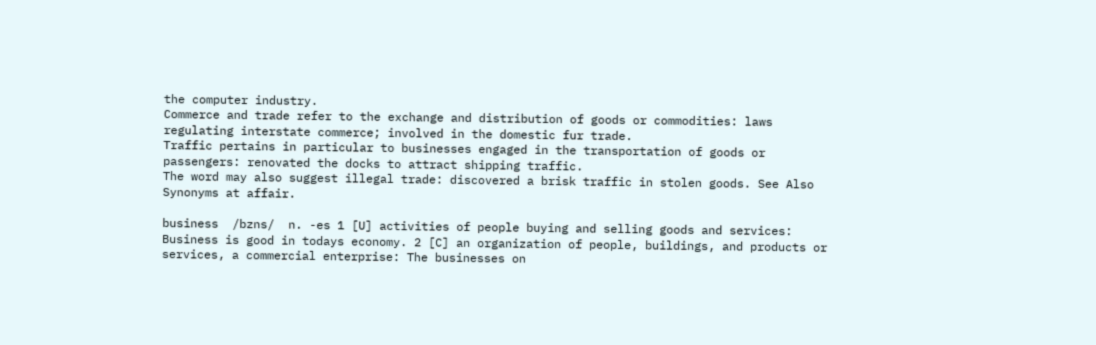the computer industry.
Commerce and trade refer to the exchange and distribution of goods or commodities: laws regulating interstate commerce; involved in the domestic fur trade.
Traffic pertains in particular to businesses engaged in the transportation of goods or passengers: renovated the docks to attract shipping traffic.
The word may also suggest illegal trade: discovered a brisk traffic in stolen goods. See Also Synonyms at affair.

business  /bzns/  n. -es 1 [U] activities of people buying and selling goods and services: Business is good in todays economy. 2 [C] an organization of people, buildings, and products or services, a commercial enterprise: The businesses on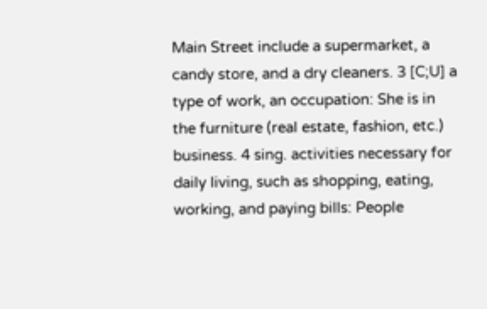Main Street include a supermarket, a candy store, and a dry cleaners. 3 [C;U] a type of work, an occupation: She is in the furniture (real estate, fashion, etc.) business. 4 sing. activities necessary for daily living, such as shopping, eating, working, and paying bills: People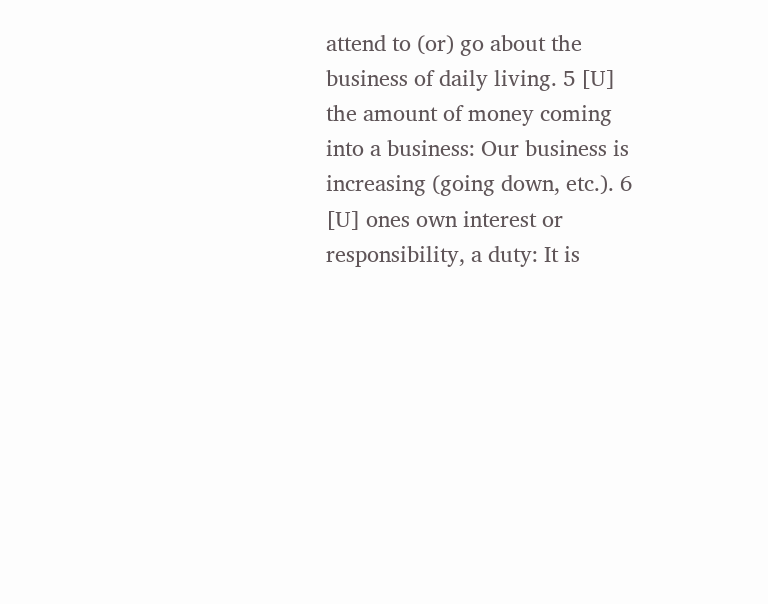attend to (or) go about the business of daily living. 5 [U] the amount of money coming into a business: Our business is increasing (going down, etc.). 6 [U] ones own interest or responsibility, a duty: It is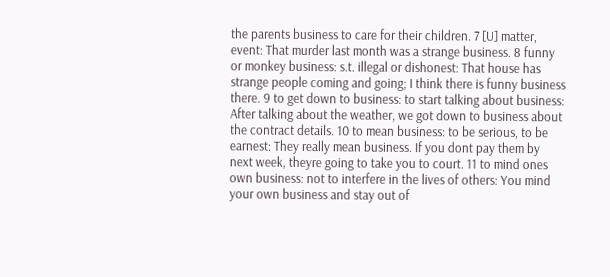the parents business to care for their children. 7 [U] matter, event: That murder last month was a strange business. 8 funny or monkey business: s.t. illegal or dishonest: That house has strange people coming and going; I think there is funny business there. 9 to get down to business: to start talking about business: After talking about the weather, we got down to business about the contract details. 10 to mean business: to be serious, to be earnest: They really mean business. If you dont pay them by next week, theyre going to take you to court. 11 to mind ones own business: not to interfere in the lives of others: You mind your own business and stay out of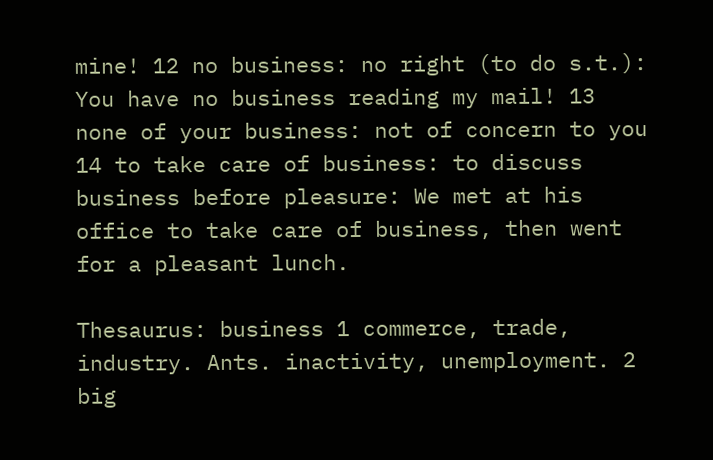mine! 12 no business: no right (to do s.t.): You have no business reading my mail! 13 none of your business: not of concern to you 14 to take care of business: to discuss business before pleasure: We met at his office to take care of business, then went for a pleasant lunch.

Thesaurus: business 1 commerce, trade, industry. Ants. inactivity, unemployment. 2 big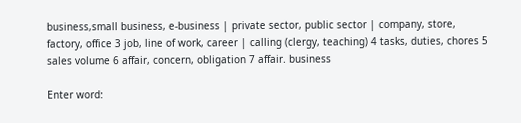business,small business, e-business | private sector, public sector | company, store, factory, office 3 job, line of work, career | calling (clergy, teaching) 4 tasks, duties, chores 5 sales volume 6 affair, concern, obligation 7 affair. business

Enter word: